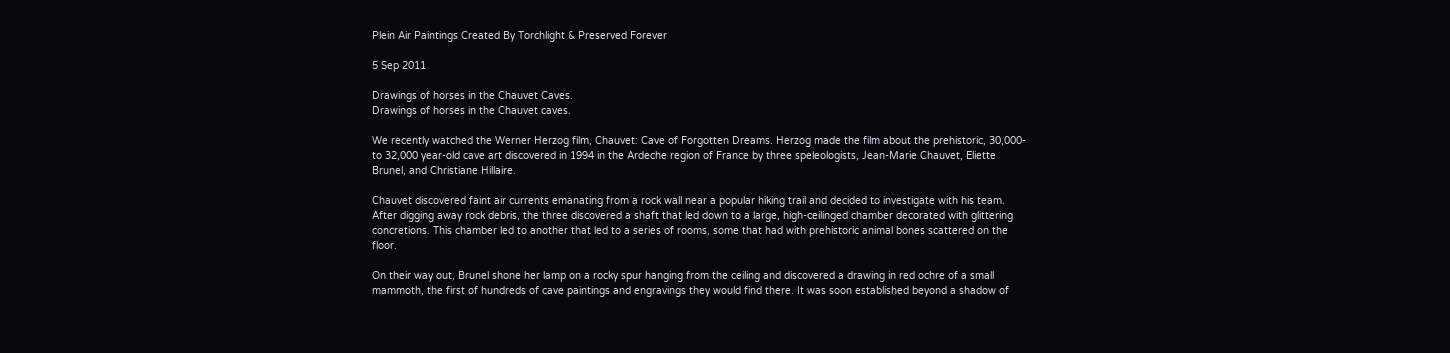Plein Air Paintings Created By Torchlight & Preserved Forever

5 Sep 2011

Drawings of horses in the Chauvet Caves.
Drawings of horses in the Chauvet caves.

We recently watched the Werner Herzog film, Chauvet: Cave of Forgotten Dreams. Herzog made the film about the prehistoric, 30,000- to 32,000 year-old cave art discovered in 1994 in the Ardeche region of France by three speleologists, Jean-Marie Chauvet, Eliette Brunel, and Christiane Hillaire.

Chauvet discovered faint air currents emanating from a rock wall near a popular hiking trail and decided to investigate with his team. After digging away rock debris, the three discovered a shaft that led down to a large, high-ceilinged chamber decorated with glittering concretions. This chamber led to another that led to a series of rooms, some that had with prehistoric animal bones scattered on the floor.

On their way out, Brunel shone her lamp on a rocky spur hanging from the ceiling and discovered a drawing in red ochre of a small mammoth, the first of hundreds of cave paintings and engravings they would find there. It was soon established beyond a shadow of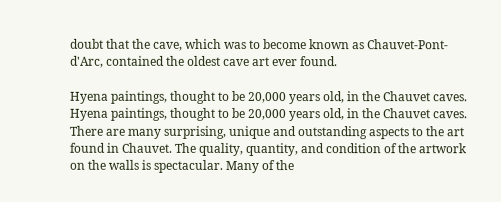doubt that the cave, which was to become known as Chauvet-Pont-d'Arc, contained the oldest cave art ever found.

Hyena paintings, thought to be 20,000 years old, in the Chauvet caves.
Hyena paintings, thought to be 20,000 years old, in the Chauvet caves.
There are many surprising, unique and outstanding aspects to the art found in Chauvet. The quality, quantity, and condition of the artwork on the walls is spectacular. Many of the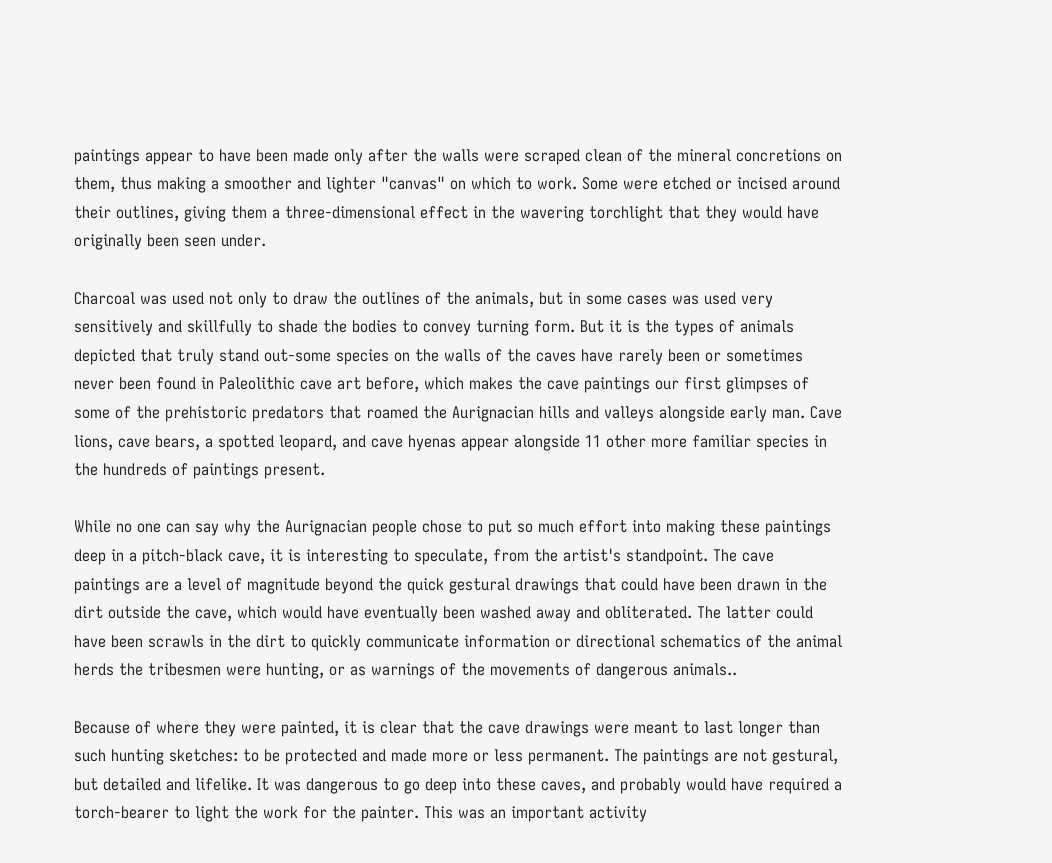paintings appear to have been made only after the walls were scraped clean of the mineral concretions on them, thus making a smoother and lighter "canvas" on which to work. Some were etched or incised around their outlines, giving them a three-dimensional effect in the wavering torchlight that they would have originally been seen under.

Charcoal was used not only to draw the outlines of the animals, but in some cases was used very sensitively and skillfully to shade the bodies to convey turning form. But it is the types of animals depicted that truly stand out-some species on the walls of the caves have rarely been or sometimes never been found in Paleolithic cave art before, which makes the cave paintings our first glimpses of some of the prehistoric predators that roamed the Aurignacian hills and valleys alongside early man. Cave lions, cave bears, a spotted leopard, and cave hyenas appear alongside 11 other more familiar species in the hundreds of paintings present.

While no one can say why the Aurignacian people chose to put so much effort into making these paintings deep in a pitch-black cave, it is interesting to speculate, from the artist's standpoint. The cave paintings are a level of magnitude beyond the quick gestural drawings that could have been drawn in the dirt outside the cave, which would have eventually been washed away and obliterated. The latter could have been scrawls in the dirt to quickly communicate information or directional schematics of the animal herds the tribesmen were hunting, or as warnings of the movements of dangerous animals..

Because of where they were painted, it is clear that the cave drawings were meant to last longer than such hunting sketches: to be protected and made more or less permanent. The paintings are not gestural, but detailed and lifelike. It was dangerous to go deep into these caves, and probably would have required a torch-bearer to light the work for the painter. This was an important activity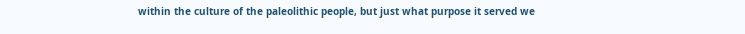within the culture of the paleolithic people, but just what purpose it served we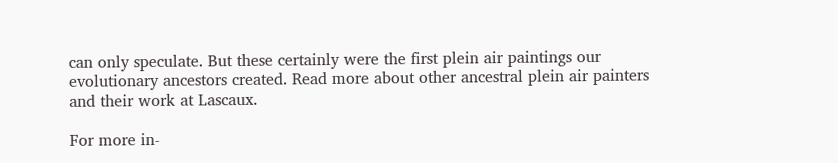can only speculate. But these certainly were the first plein air paintings our evolutionary ancestors created. Read more about other ancestral plein air painters and their work at Lascaux.

For more in-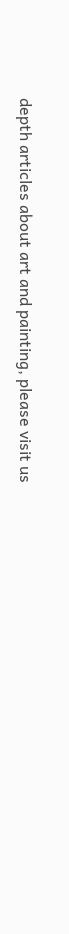depth articles about art and painting, please visit us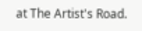at The Artist's Road.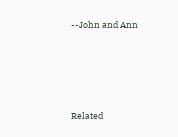--John and Ann





Related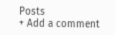Posts
+ Add a comment